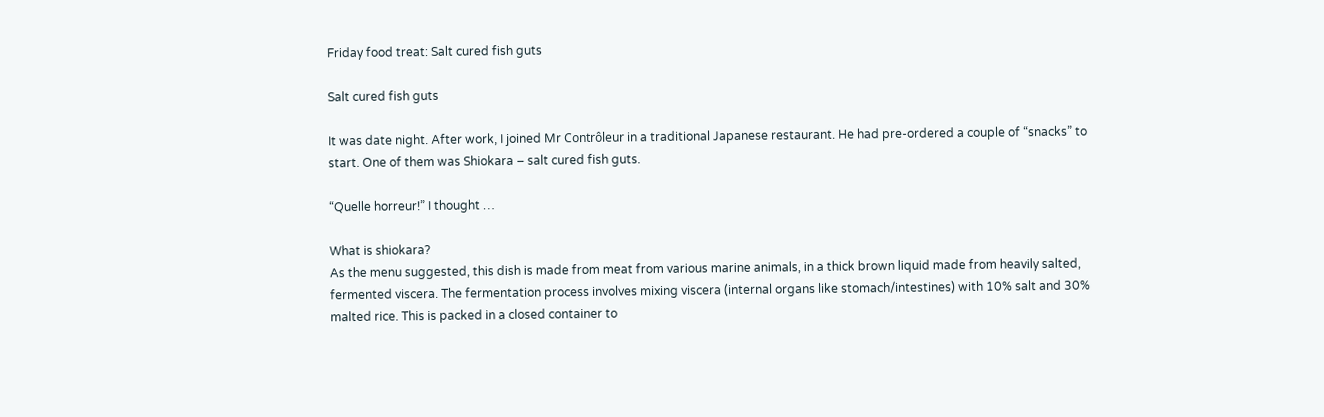Friday food treat: Salt cured fish guts

Salt cured fish guts

It was date night. After work, I joined Mr Contrôleur in a traditional Japanese restaurant. He had pre-ordered a couple of “snacks” to start. One of them was Shiokara – salt cured fish guts.

“Quelle horreur!” I thought …

What is shiokara?
As the menu suggested, this dish is made from meat from various marine animals, in a thick brown liquid made from heavily salted, fermented viscera. The fermentation process involves mixing viscera (internal organs like stomach/intestines) with 10% salt and 30% malted rice. This is packed in a closed container to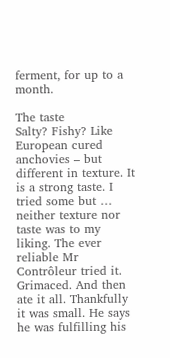ferment, for up to a month.

The taste
Salty? Fishy? Like European cured anchovies – but different in texture. It is a strong taste. I tried some but … neither texture nor taste was to my liking. The ever reliable Mr Contrôleur tried it. Grimaced. And then ate it all. Thankfully it was small. He says he was fulfilling his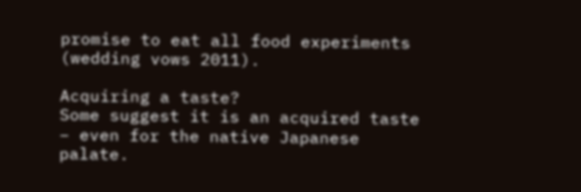promise to eat all food experiments (wedding vows 2011).

Acquiring a taste?
Some suggest it is an acquired taste – even for the native Japanese palate.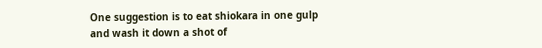One suggestion is to eat shiokara in one gulp and wash it down a shot of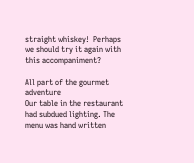straight whiskey!  Perhaps we should try it again with this accompaniment?

All part of the gourmet adventure
Our table in the restaurant had subdued lighting. The menu was hand written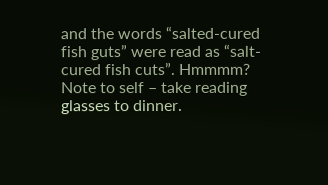and the words “salted-cured fish guts” were read as “salt-cured fish cuts”. Hmmmm? Note to self – take reading glasses to dinner.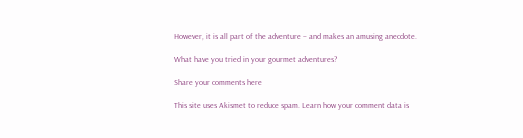However, it is all part of the adventure – and makes an amusing anecdote.

What have you tried in your gourmet adventures?

Share your comments here

This site uses Akismet to reduce spam. Learn how your comment data is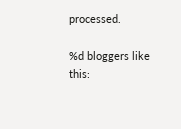processed.

%d bloggers like this: